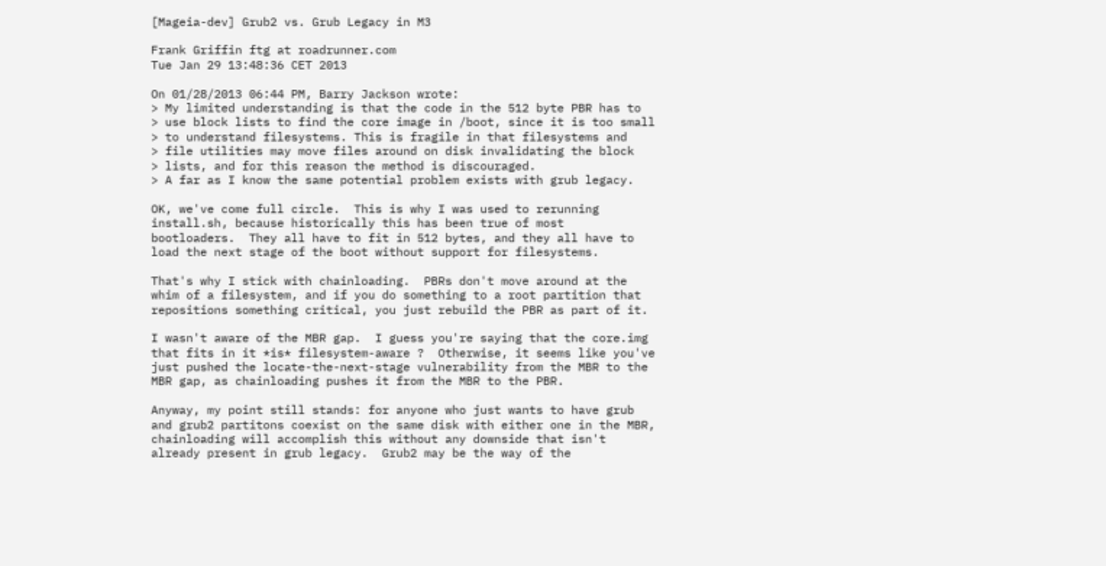[Mageia-dev] Grub2 vs. Grub Legacy in M3

Frank Griffin ftg at roadrunner.com
Tue Jan 29 13:48:36 CET 2013

On 01/28/2013 06:44 PM, Barry Jackson wrote:
> My limited understanding is that the code in the 512 byte PBR has to
> use block lists to find the core image in /boot, since it is too small
> to understand filesystems. This is fragile in that filesystems and
> file utilities may move files around on disk invalidating the block
> lists, and for this reason the method is discouraged.
> A far as I know the same potential problem exists with grub legacy.

OK, we've come full circle.  This is why I was used to rerunning
install.sh, because historically this has been true of most
bootloaders.  They all have to fit in 512 bytes, and they all have to
load the next stage of the boot without support for filesystems.

That's why I stick with chainloading.  PBRs don't move around at the
whim of a filesystem, and if you do something to a root partition that
repositions something critical, you just rebuild the PBR as part of it.

I wasn't aware of the MBR gap.  I guess you're saying that the core.img
that fits in it *is* filesystem-aware ?  Otherwise, it seems like you've
just pushed the locate-the-next-stage vulnerability from the MBR to the
MBR gap, as chainloading pushes it from the MBR to the PBR.

Anyway, my point still stands: for anyone who just wants to have grub
and grub2 partitons coexist on the same disk with either one in the MBR,
chainloading will accomplish this without any downside that isn't
already present in grub legacy.  Grub2 may be the way of the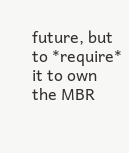future, but
to *require* it to own the MBR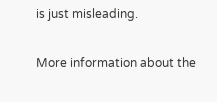is just misleading.

More information about the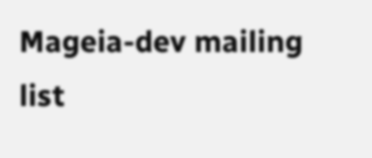Mageia-dev mailing list